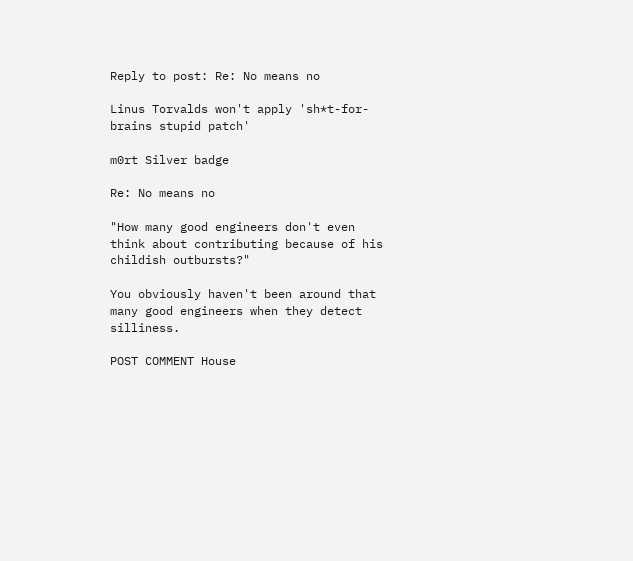Reply to post: Re: No means no

Linus Torvalds won't apply 'sh*t-for-brains stupid patch'

m0rt Silver badge

Re: No means no

"How many good engineers don't even think about contributing because of his childish outbursts?"

You obviously haven't been around that many good engineers when they detect silliness.

POST COMMENT House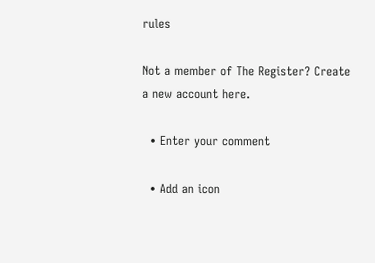rules

Not a member of The Register? Create a new account here.

  • Enter your comment

  • Add an icon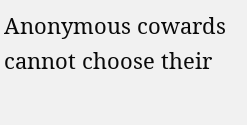Anonymous cowards cannot choose their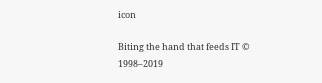icon

Biting the hand that feeds IT © 1998–2019